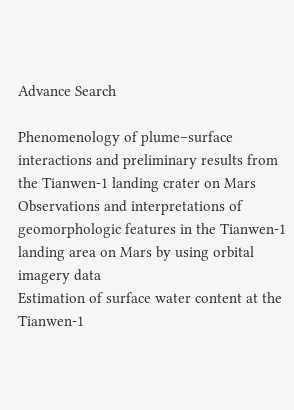Advance Search

Phenomenology of plume–surface interactions and preliminary results from the Tianwen-1 landing crater on Mars
Observations and interpretations of geomorphologic features in the Tianwen-1 landing area on Mars by using orbital imagery data
Estimation of surface water content at the Tianwen-1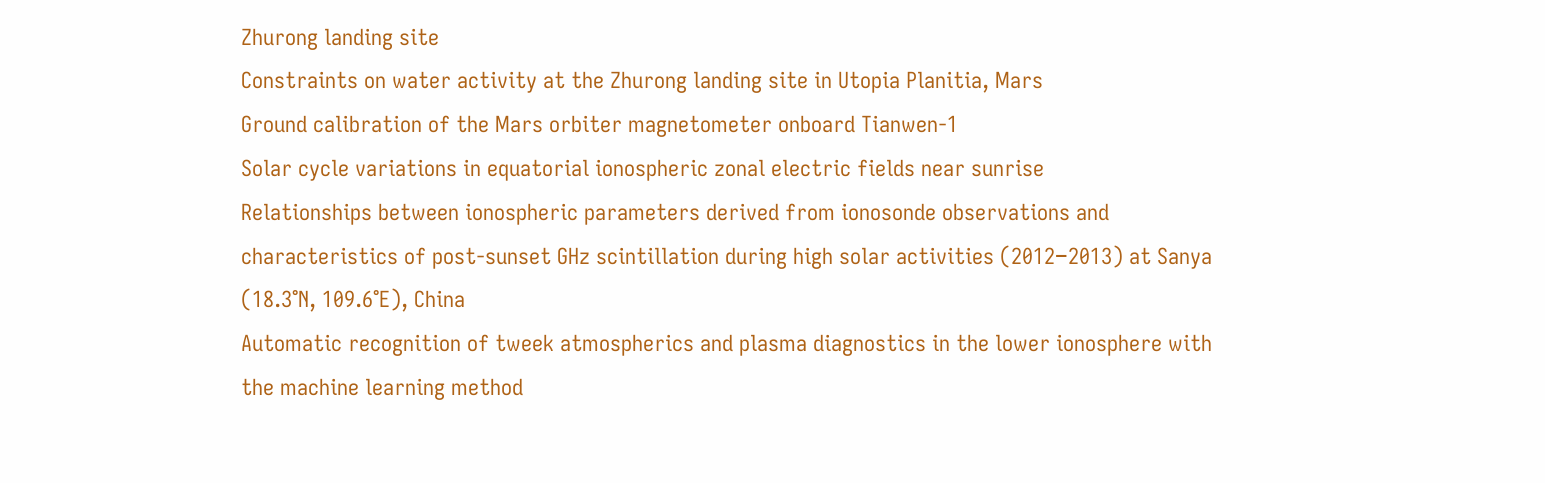Zhurong landing site
Constraints on water activity at the Zhurong landing site in Utopia Planitia, Mars
Ground calibration of the Mars orbiter magnetometer onboard Tianwen-1
Solar cycle variations in equatorial ionospheric zonal electric fields near sunrise
Relationships between ionospheric parameters derived from ionosonde observations and characteristics of post-sunset GHz scintillation during high solar activities (2012−2013) at Sanya (18.3°N, 109.6°E), China
Automatic recognition of tweek atmospherics and plasma diagnostics in the lower ionosphere with the machine learning method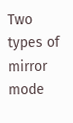Two types of mirror mode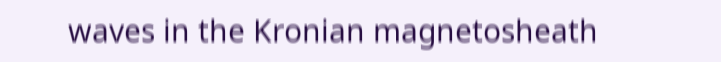waves in the Kronian magnetosheath